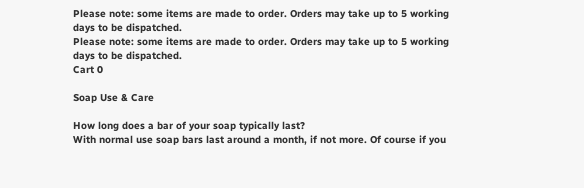Please note: some items are made to order. Orders may take up to 5 working days to be dispatched.
Please note: some items are made to order. Orders may take up to 5 working days to be dispatched.
Cart 0

Soap Use & Care

How long does a bar of your soap typically last?
With normal use soap bars last around a month, if not more. Of course if you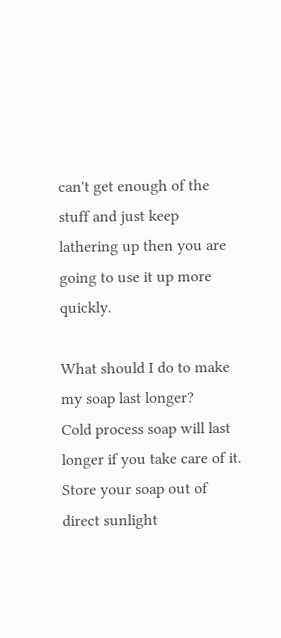can't get enough of the stuff and just keep lathering up then you are going to use it up more quickly.

What should I do to make my soap last longer?
Cold process soap will last longer if you take care of it. Store your soap out of direct sunlight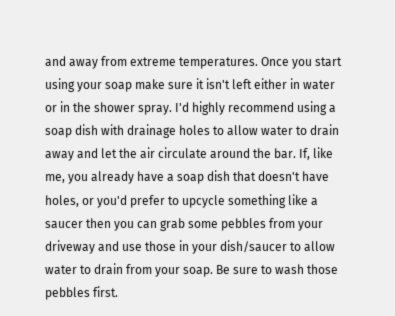and away from extreme temperatures. Once you start using your soap make sure it isn't left either in water or in the shower spray. I'd highly recommend using a soap dish with drainage holes to allow water to drain away and let the air circulate around the bar. If, like me, you already have a soap dish that doesn't have holes, or you'd prefer to upcycle something like a saucer then you can grab some pebbles from your driveway and use those in your dish/saucer to allow water to drain from your soap. Be sure to wash those pebbles first.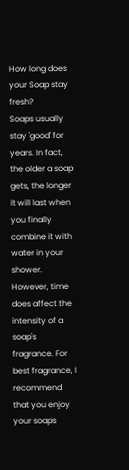How long does your Soap stay fresh?
Soaps usually stay 'good' for years. In fact, the older a soap gets, the longer it will last when you finally combine it with water in your shower. However, time does affect the intensity of a soap's fragrance. For best fragrance, I recommend that you enjoy your soaps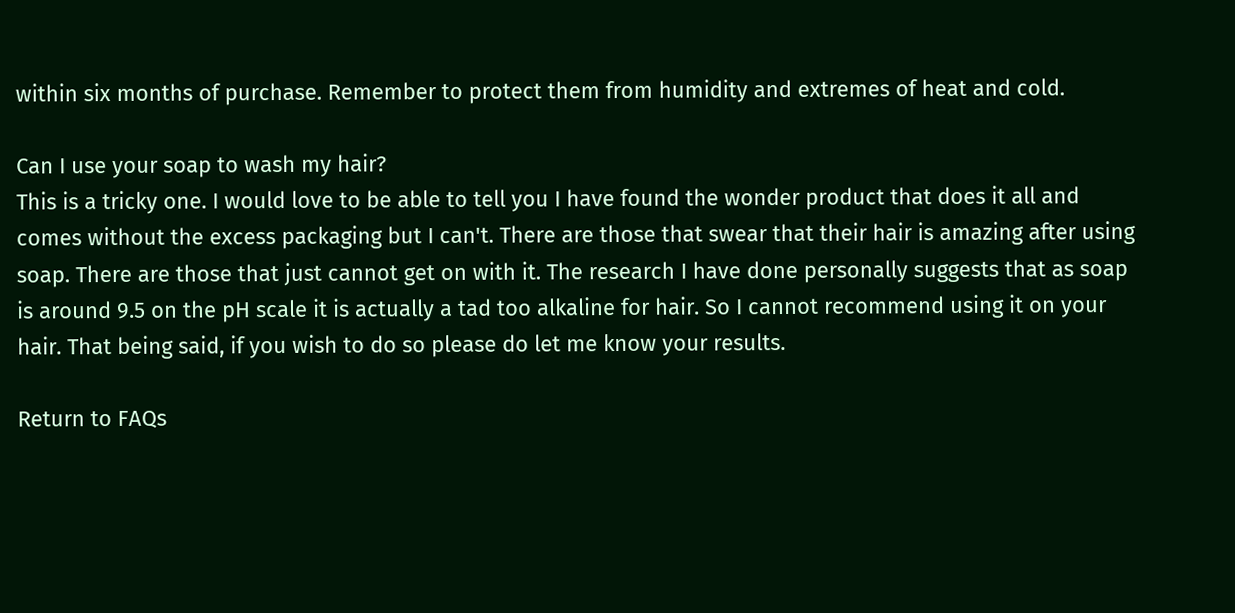within six months of purchase. Remember to protect them from humidity and extremes of heat and cold.

Can I use your soap to wash my hair?
This is a tricky one. I would love to be able to tell you I have found the wonder product that does it all and comes without the excess packaging but I can't. There are those that swear that their hair is amazing after using soap. There are those that just cannot get on with it. The research I have done personally suggests that as soap is around 9.5 on the pH scale it is actually a tad too alkaline for hair. So I cannot recommend using it on your hair. That being said, if you wish to do so please do let me know your results.

Return to FAQs